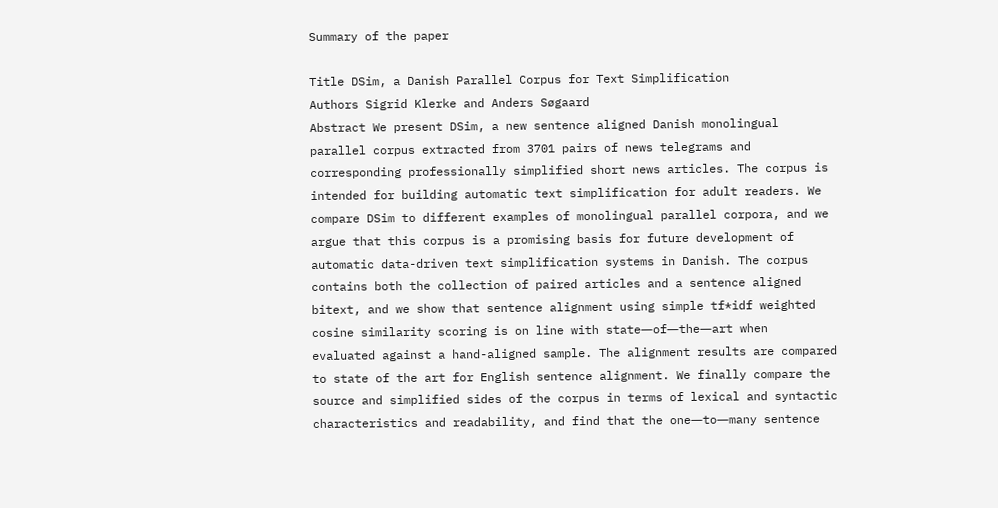Summary of the paper

Title DSim, a Danish Parallel Corpus for Text Simplification
Authors Sigrid Klerke and Anders Søgaard
Abstract We present DSim, a new sentence aligned Danish monolingual parallel corpus extracted from 3701 pairs of news telegrams and corresponding professionally simplified short news articles. The corpus is intended for building automatic text simplification for adult readers. We compare DSim to different examples of monolingual parallel corpora, and we argue that this corpus is a promising basis for future development of automatic data-driven text simplification systems in Danish. The corpus contains both the collection of paired articles and a sentence aligned bitext, and we show that sentence alignment using simple tf*idf weighted cosine similarity scoring is on line with state―of―the―art when evaluated against a hand-aligned sample. The alignment results are compared to state of the art for English sentence alignment. We finally compare the source and simplified sides of the corpus in terms of lexical and syntactic characteristics and readability, and find that the one―to―many sentence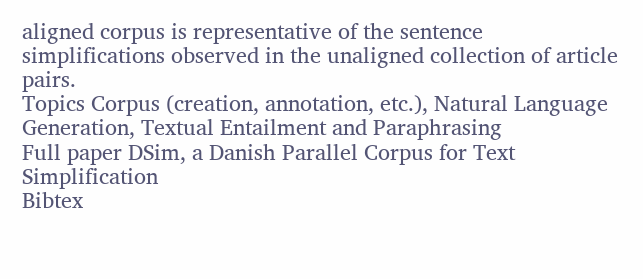aligned corpus is representative of the sentence simplifications observed in the unaligned collection of article pairs.
Topics Corpus (creation, annotation, etc.), Natural Language Generation, Textual Entailment and Paraphrasing
Full paper DSim, a Danish Parallel Corpus for Text Simplification
Bibtex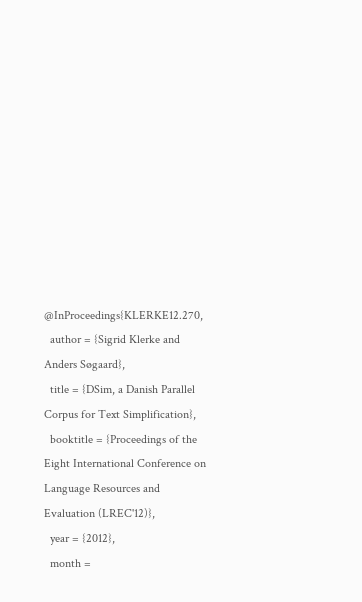@InProceedings{KLERKE12.270,
  author = {Sigrid Klerke and Anders Søgaard},
  title = {DSim, a Danish Parallel Corpus for Text Simplification},
  booktitle = {Proceedings of the Eight International Conference on Language Resources and Evaluation (LREC'12)},
  year = {2012},
  month =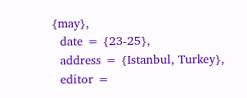{may},
  date = {23-25},
  address = {Istanbul, Turkey},
  editor =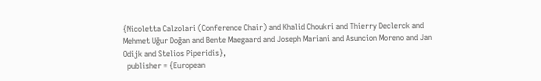{Nicoletta Calzolari (Conference Chair) and Khalid Choukri and Thierry Declerck and Mehmet Uğur Doğan and Bente Maegaard and Joseph Mariani and Asuncion Moreno and Jan Odijk and Stelios Piperidis},
  publisher = {European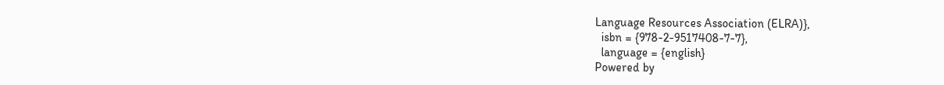Language Resources Association (ELRA)},
  isbn = {978-2-9517408-7-7},
  language = {english}
Powered by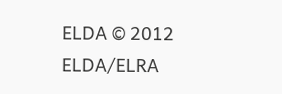ELDA © 2012 ELDA/ELRA